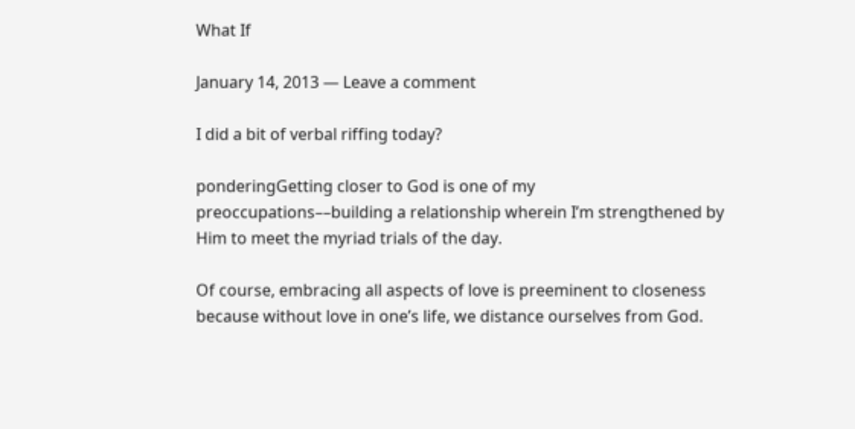What If

January 14, 2013 — Leave a comment

I did a bit of verbal riffing today?

ponderingGetting closer to God is one of my preoccupations––building a relationship wherein I’m strengthened by Him to meet the myriad trials of the day.

Of course, embracing all aspects of love is preeminent to closeness because without love in one’s life, we distance ourselves from God.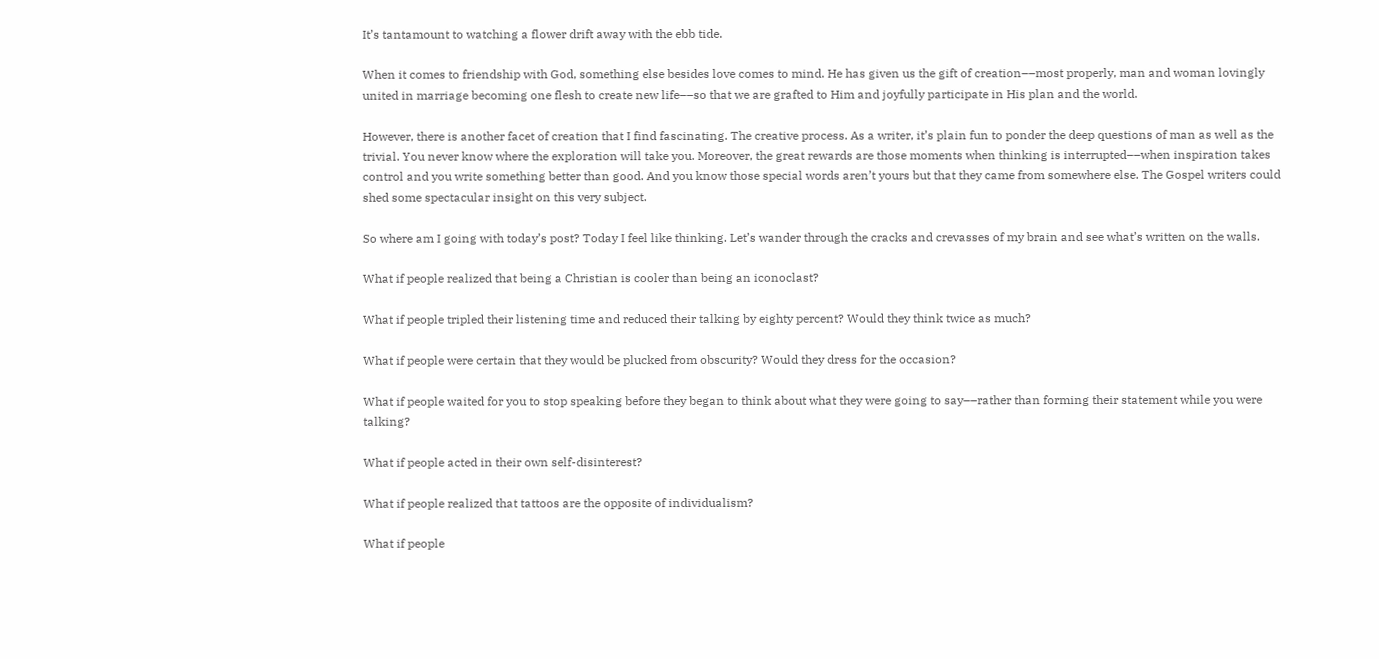It’s tantamount to watching a flower drift away with the ebb tide.

When it comes to friendship with God, something else besides love comes to mind. He has given us the gift of creation––most properly, man and woman lovingly united in marriage becoming one flesh to create new life––so that we are grafted to Him and joyfully participate in His plan and the world.

However, there is another facet of creation that I find fascinating. The creative process. As a writer, it’s plain fun to ponder the deep questions of man as well as the trivial. You never know where the exploration will take you. Moreover, the great rewards are those moments when thinking is interrupted––when inspiration takes control and you write something better than good. And you know those special words aren’t yours but that they came from somewhere else. The Gospel writers could shed some spectacular insight on this very subject.

So where am I going with today’s post? Today I feel like thinking. Let’s wander through the cracks and crevasses of my brain and see what’s written on the walls.

What if people realized that being a Christian is cooler than being an iconoclast?

What if people tripled their listening time and reduced their talking by eighty percent? Would they think twice as much?

What if people were certain that they would be plucked from obscurity? Would they dress for the occasion?

What if people waited for you to stop speaking before they began to think about what they were going to say––rather than forming their statement while you were talking?

What if people acted in their own self-disinterest?

What if people realized that tattoos are the opposite of individualism?

What if people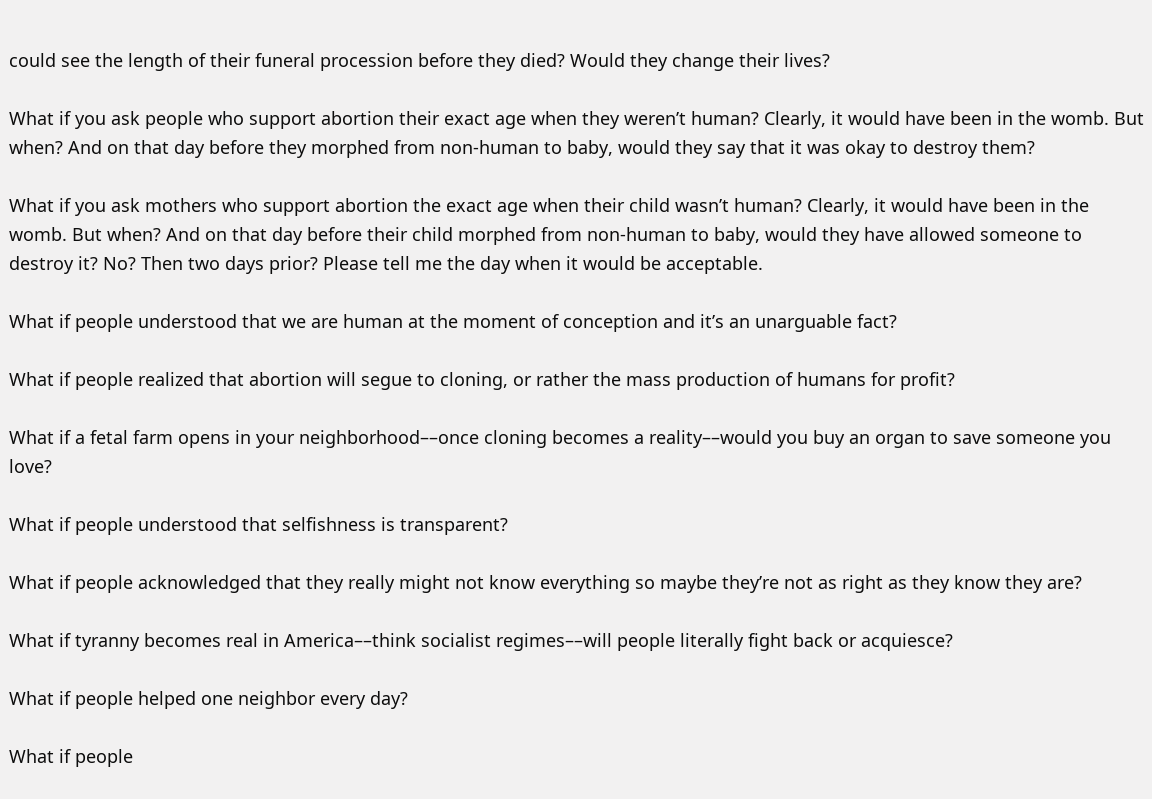could see the length of their funeral procession before they died? Would they change their lives?

What if you ask people who support abortion their exact age when they weren’t human? Clearly, it would have been in the womb. But when? And on that day before they morphed from non-human to baby, would they say that it was okay to destroy them?

What if you ask mothers who support abortion the exact age when their child wasn’t human? Clearly, it would have been in the womb. But when? And on that day before their child morphed from non-human to baby, would they have allowed someone to destroy it? No? Then two days prior? Please tell me the day when it would be acceptable.

What if people understood that we are human at the moment of conception and it’s an unarguable fact?

What if people realized that abortion will segue to cloning, or rather the mass production of humans for profit?

What if a fetal farm opens in your neighborhood––once cloning becomes a reality––would you buy an organ to save someone you love?

What if people understood that selfishness is transparent?

What if people acknowledged that they really might not know everything so maybe they’re not as right as they know they are?

What if tyranny becomes real in America––think socialist regimes––will people literally fight back or acquiesce?

What if people helped one neighbor every day?

What if people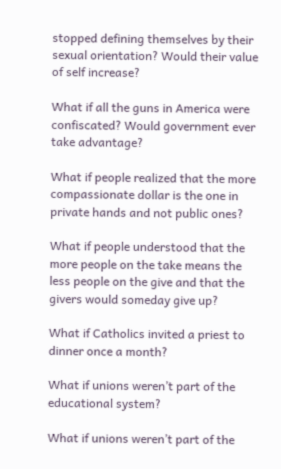stopped defining themselves by their sexual orientation? Would their value of self increase?

What if all the guns in America were confiscated? Would government ever take advantage?

What if people realized that the more compassionate dollar is the one in private hands and not public ones?

What if people understood that the more people on the take means the less people on the give and that the givers would someday give up?

What if Catholics invited a priest to dinner once a month?

What if unions weren’t part of the educational system?

What if unions weren’t part of the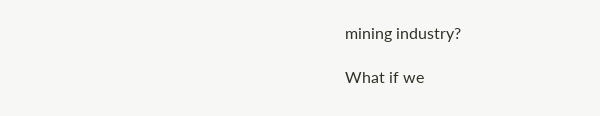mining industry?

What if we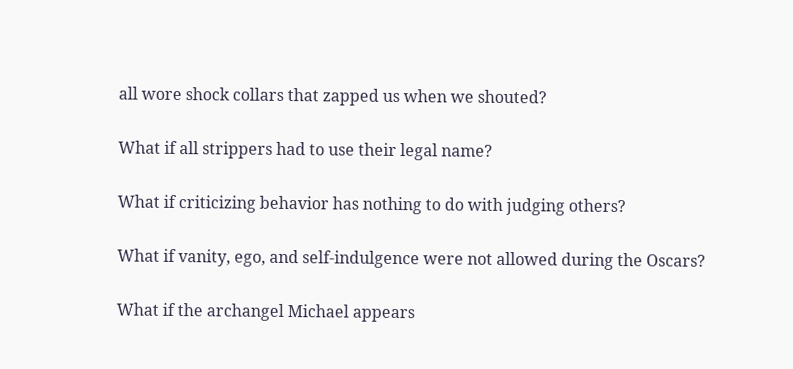all wore shock collars that zapped us when we shouted?

What if all strippers had to use their legal name?

What if criticizing behavior has nothing to do with judging others?

What if vanity, ego, and self-indulgence were not allowed during the Oscars?

What if the archangel Michael appears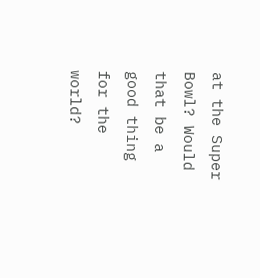at the Super Bowl? Would that be a good thing for the world?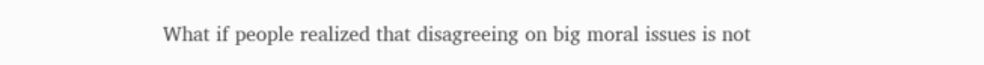What if people realized that disagreeing on big moral issues is not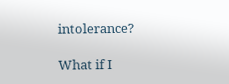intolerance?

What if I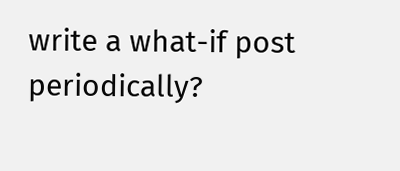write a what-if post periodically?